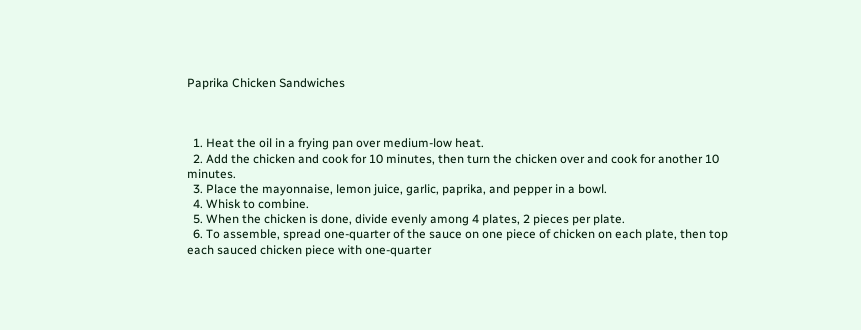Paprika Chicken Sandwiches



  1. Heat the oil in a frying pan over medium-low heat.
  2. Add the chicken and cook for 10 minutes, then turn the chicken over and cook for another 10 minutes.
  3. Place the mayonnaise, lemon juice, garlic, paprika, and pepper in a bowl.
  4. Whisk to combine.
  5. When the chicken is done, divide evenly among 4 plates, 2 pieces per plate.
  6. To assemble, spread one-quarter of the sauce on one piece of chicken on each plate, then top each sauced chicken piece with one-quarter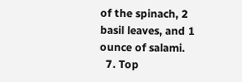of the spinach, 2 basil leaves, and 1 ounce of salami.
  7. Top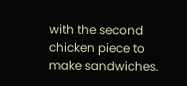with the second chicken piece to make sandwiches.